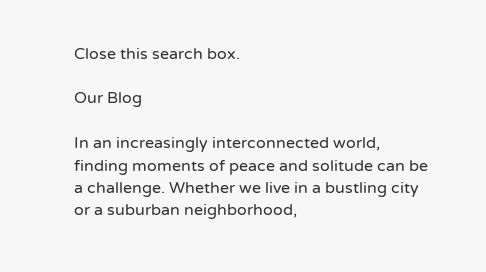Close this search box.

Our Blog

In an increasingly interconnected world, finding moments of peace and solitude can be a challenge. Whether we live in a bustling city or a suburban neighborhood,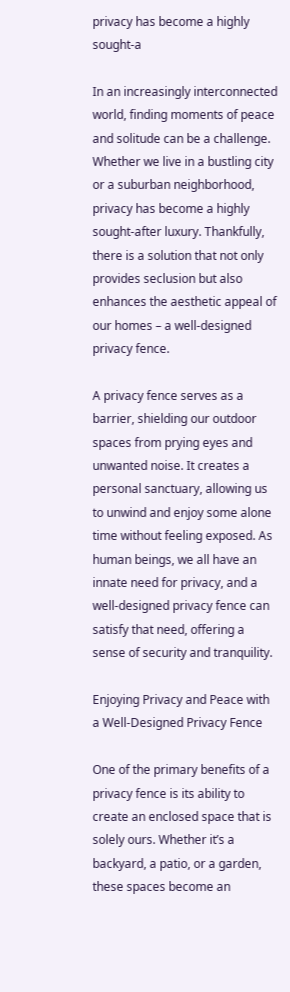privacy has become a highly sought-a

In an increasingly interconnected world, finding moments of peace and solitude can be a challenge. Whether we live in a bustling city or a suburban neighborhood, privacy has become a highly sought-after luxury. Thankfully, there is a solution that not only provides seclusion but also enhances the aesthetic appeal of our homes – a well-designed privacy fence.

A privacy fence serves as a barrier, shielding our outdoor spaces from prying eyes and unwanted noise. It creates a personal sanctuary, allowing us to unwind and enjoy some alone time without feeling exposed. As human beings, we all have an innate need for privacy, and a well-designed privacy fence can satisfy that need, offering a sense of security and tranquility.

Enjoying Privacy and Peace with a Well-Designed Privacy Fence

One of the primary benefits of a privacy fence is its ability to create an enclosed space that is solely ours. Whether it’s a backyard, a patio, or a garden, these spaces become an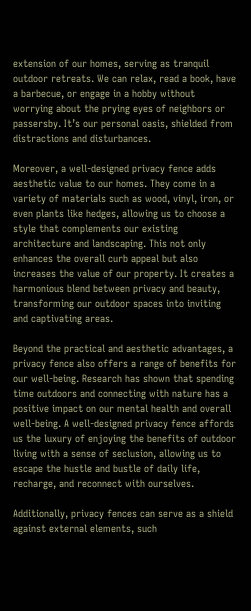extension of our homes, serving as tranquil outdoor retreats. We can relax, read a book, have a barbecue, or engage in a hobby without worrying about the prying eyes of neighbors or passersby. It’s our personal oasis, shielded from distractions and disturbances.

Moreover, a well-designed privacy fence adds aesthetic value to our homes. They come in a variety of materials such as wood, vinyl, iron, or even plants like hedges, allowing us to choose a style that complements our existing architecture and landscaping. This not only enhances the overall curb appeal but also increases the value of our property. It creates a harmonious blend between privacy and beauty, transforming our outdoor spaces into inviting and captivating areas.

Beyond the practical and aesthetic advantages, a privacy fence also offers a range of benefits for our well-being. Research has shown that spending time outdoors and connecting with nature has a positive impact on our mental health and overall well-being. A well-designed privacy fence affords us the luxury of enjoying the benefits of outdoor living with a sense of seclusion, allowing us to escape the hustle and bustle of daily life, recharge, and reconnect with ourselves.

Additionally, privacy fences can serve as a shield against external elements, such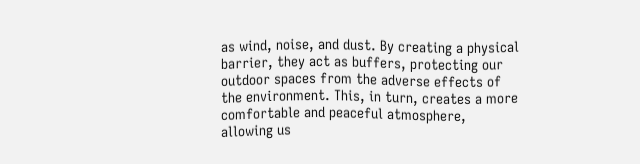as wind, noise, and dust. By creating a physical barrier, they act as buffers, protecting our outdoor spaces from the adverse effects of the environment. This, in turn, creates a more comfortable and peaceful atmosphere, allowing us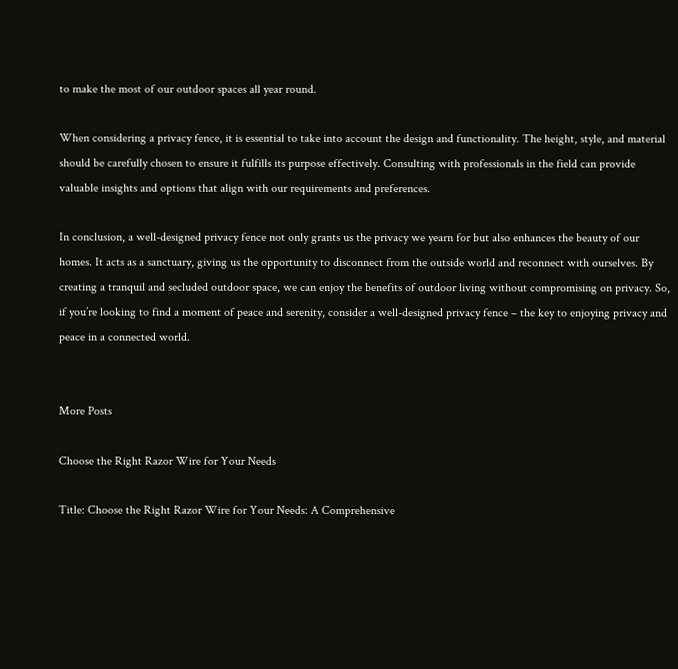to make the most of our outdoor spaces all year round.

When considering a privacy fence, it is essential to take into account the design and functionality. The height, style, and material should be carefully chosen to ensure it fulfills its purpose effectively. Consulting with professionals in the field can provide valuable insights and options that align with our requirements and preferences.

In conclusion, a well-designed privacy fence not only grants us the privacy we yearn for but also enhances the beauty of our homes. It acts as a sanctuary, giving us the opportunity to disconnect from the outside world and reconnect with ourselves. By creating a tranquil and secluded outdoor space, we can enjoy the benefits of outdoor living without compromising on privacy. So, if you’re looking to find a moment of peace and serenity, consider a well-designed privacy fence – the key to enjoying privacy and peace in a connected world.


More Posts

Choose the Right Razor Wire for Your Needs

Title: Choose the Right Razor Wire for Your Needs: A Comprehensive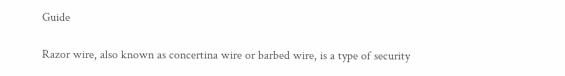Guide

Razor wire, also known as concertina wire or barbed wire, is a type of security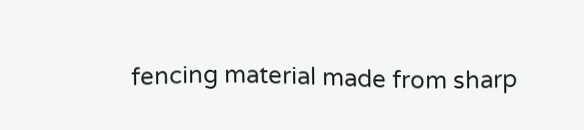fencing material made from sharp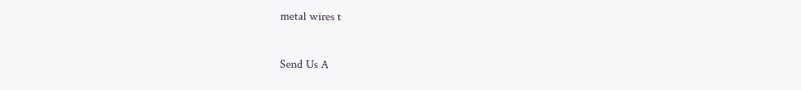metal wires t

Send Us A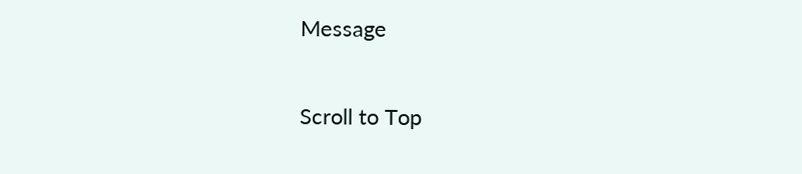Message

Scroll to Top